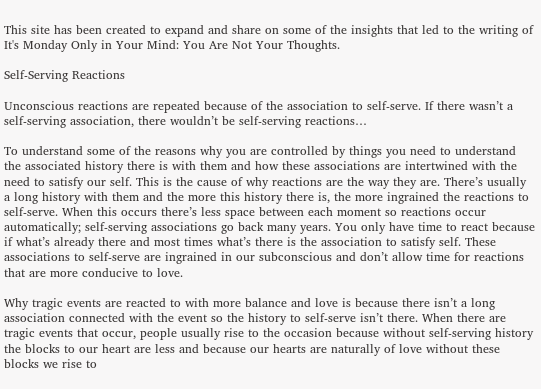This site has been created to expand and share on some of the insights that led to the writing of It's Monday Only in Your Mind: You Are Not Your Thoughts.

Self-Serving Reactions

Unconscious reactions are repeated because of the association to self-serve. If there wasn’t a self-serving association, there wouldn’t be self-serving reactions…

To understand some of the reasons why you are controlled by things you need to understand the associated history there is with them and how these associations are intertwined with the need to satisfy our self. This is the cause of why reactions are the way they are. There’s usually a long history with them and the more this history there is, the more ingrained the reactions to self-serve. When this occurs there’s less space between each moment so reactions occur automatically; self-serving associations go back many years. You only have time to react because if what’s already there and most times what’s there is the association to satisfy self. These associations to self-serve are ingrained in our subconscious and don’t allow time for reactions that are more conducive to love.

Why tragic events are reacted to with more balance and love is because there isn’t a long association connected with the event so the history to self-serve isn’t there. When there are tragic events that occur, people usually rise to the occasion because without self-serving history the blocks to our heart are less and because our hearts are naturally of love without these blocks we rise to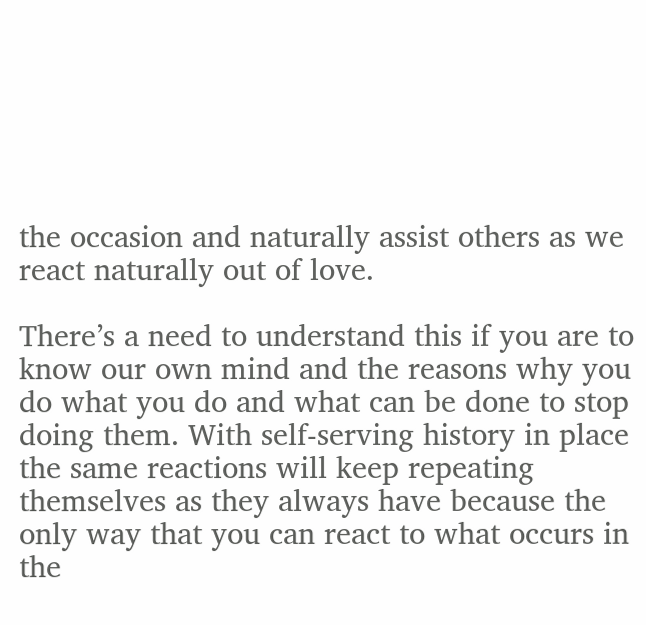the occasion and naturally assist others as we react naturally out of love.

There’s a need to understand this if you are to know our own mind and the reasons why you do what you do and what can be done to stop doing them. With self-serving history in place the same reactions will keep repeating themselves as they always have because the only way that you can react to what occurs in the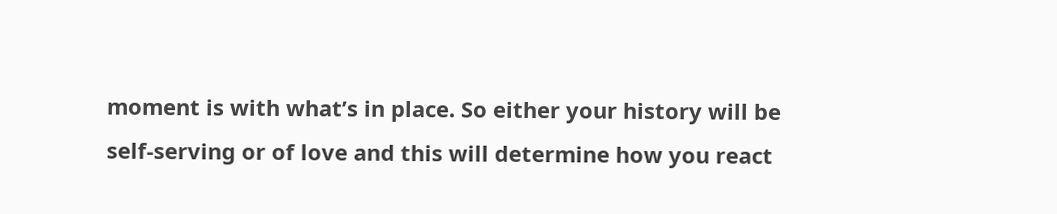moment is with what’s in place. So either your history will be self-serving or of love and this will determine how you react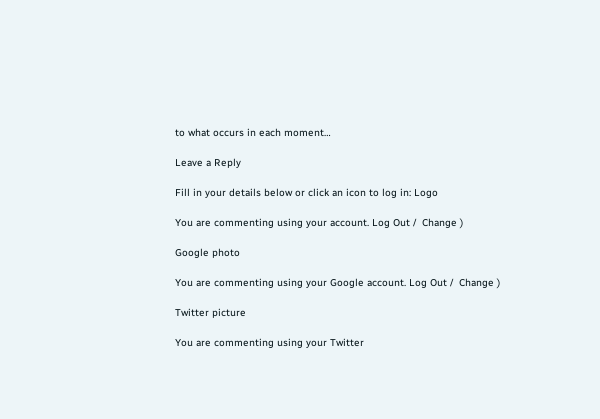to what occurs in each moment…

Leave a Reply

Fill in your details below or click an icon to log in: Logo

You are commenting using your account. Log Out /  Change )

Google photo

You are commenting using your Google account. Log Out /  Change )

Twitter picture

You are commenting using your Twitter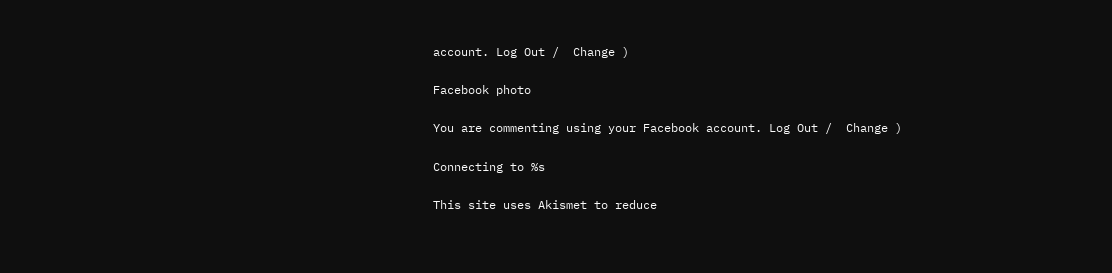account. Log Out /  Change )

Facebook photo

You are commenting using your Facebook account. Log Out /  Change )

Connecting to %s

This site uses Akismet to reduce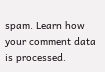spam. Learn how your comment data is processed.